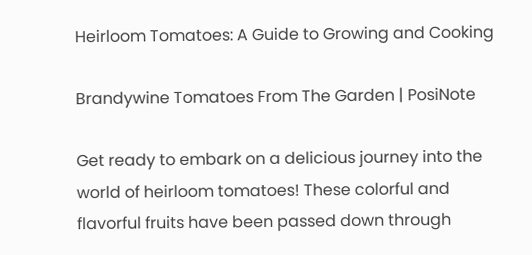Heirloom Tomatoes: A Guide to Growing and Cooking

Brandywine Tomatoes From The Garden | PosiNote

Get ready to embark on a delicious journey into the world of heirloom tomatoes! These colorful and flavorful fruits have been passed down through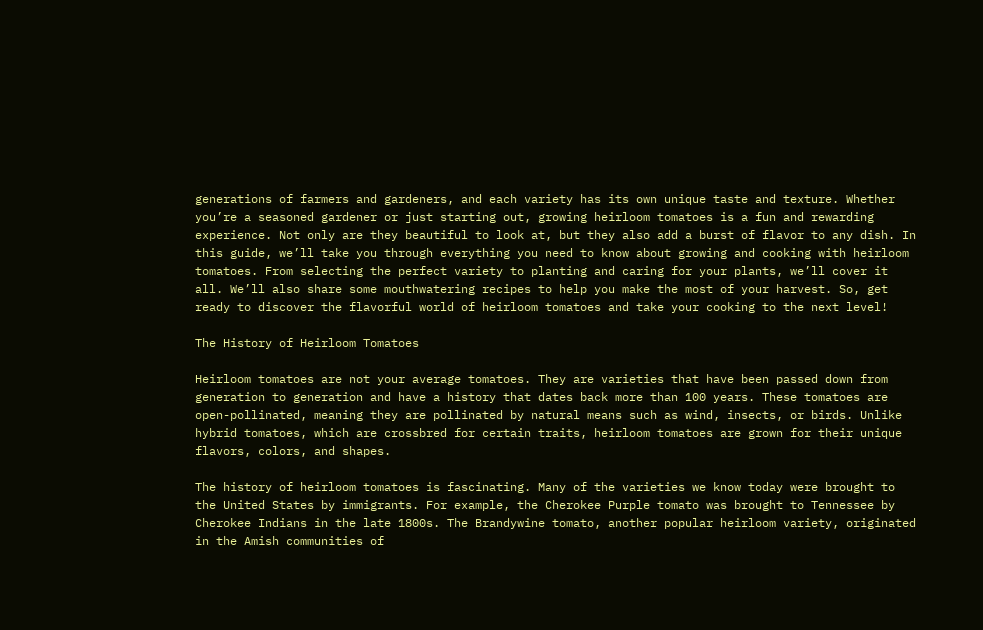generations of farmers and gardeners, and each variety has its own unique taste and texture. Whether you’re a seasoned gardener or just starting out, growing heirloom tomatoes is a fun and rewarding experience. Not only are they beautiful to look at, but they also add a burst of flavor to any dish. In this guide, we’ll take you through everything you need to know about growing and cooking with heirloom tomatoes. From selecting the perfect variety to planting and caring for your plants, we’ll cover it all. We’ll also share some mouthwatering recipes to help you make the most of your harvest. So, get ready to discover the flavorful world of heirloom tomatoes and take your cooking to the next level!

The History of Heirloom Tomatoes

Heirloom tomatoes are not your average tomatoes. They are varieties that have been passed down from generation to generation and have a history that dates back more than 100 years. These tomatoes are open-pollinated, meaning they are pollinated by natural means such as wind, insects, or birds. Unlike hybrid tomatoes, which are crossbred for certain traits, heirloom tomatoes are grown for their unique flavors, colors, and shapes.

The history of heirloom tomatoes is fascinating. Many of the varieties we know today were brought to the United States by immigrants. For example, the Cherokee Purple tomato was brought to Tennessee by Cherokee Indians in the late 1800s. The Brandywine tomato, another popular heirloom variety, originated in the Amish communities of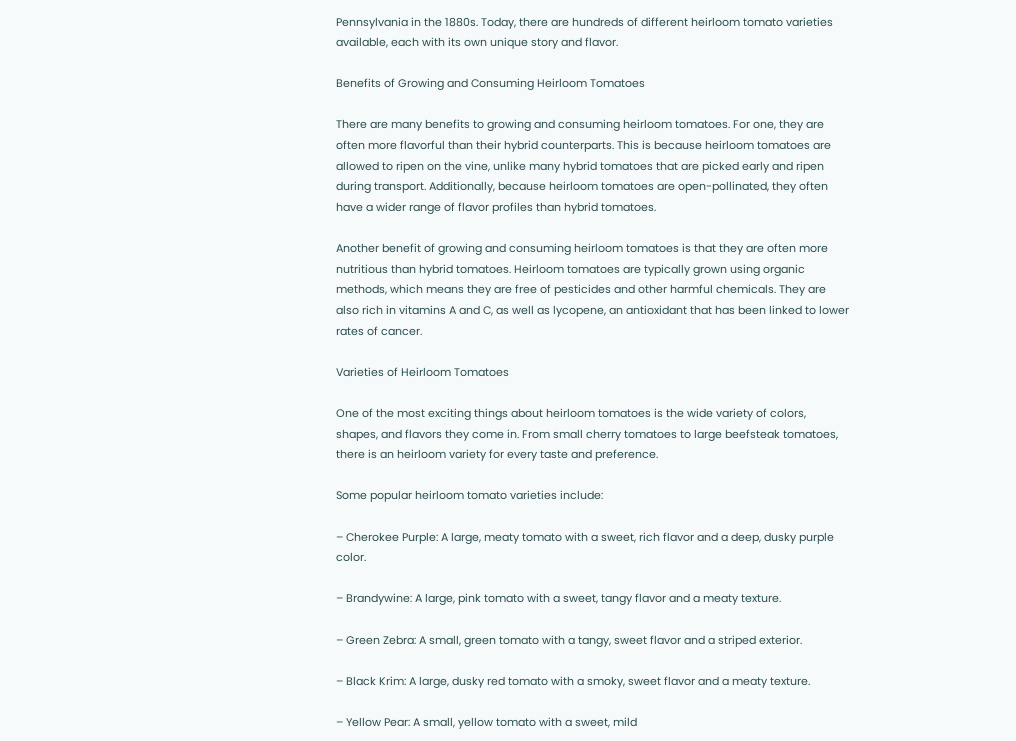Pennsylvania in the 1880s. Today, there are hundreds of different heirloom tomato varieties available, each with its own unique story and flavor.

Benefits of Growing and Consuming Heirloom Tomatoes

There are many benefits to growing and consuming heirloom tomatoes. For one, they are often more flavorful than their hybrid counterparts. This is because heirloom tomatoes are allowed to ripen on the vine, unlike many hybrid tomatoes that are picked early and ripen during transport. Additionally, because heirloom tomatoes are open-pollinated, they often have a wider range of flavor profiles than hybrid tomatoes.

Another benefit of growing and consuming heirloom tomatoes is that they are often more nutritious than hybrid tomatoes. Heirloom tomatoes are typically grown using organic methods, which means they are free of pesticides and other harmful chemicals. They are also rich in vitamins A and C, as well as lycopene, an antioxidant that has been linked to lower rates of cancer.

Varieties of Heirloom Tomatoes

One of the most exciting things about heirloom tomatoes is the wide variety of colors, shapes, and flavors they come in. From small cherry tomatoes to large beefsteak tomatoes, there is an heirloom variety for every taste and preference.

Some popular heirloom tomato varieties include:

– Cherokee Purple: A large, meaty tomato with a sweet, rich flavor and a deep, dusky purple color.

– Brandywine: A large, pink tomato with a sweet, tangy flavor and a meaty texture.

– Green Zebra: A small, green tomato with a tangy, sweet flavor and a striped exterior.

– Black Krim: A large, dusky red tomato with a smoky, sweet flavor and a meaty texture.

– Yellow Pear: A small, yellow tomato with a sweet, mild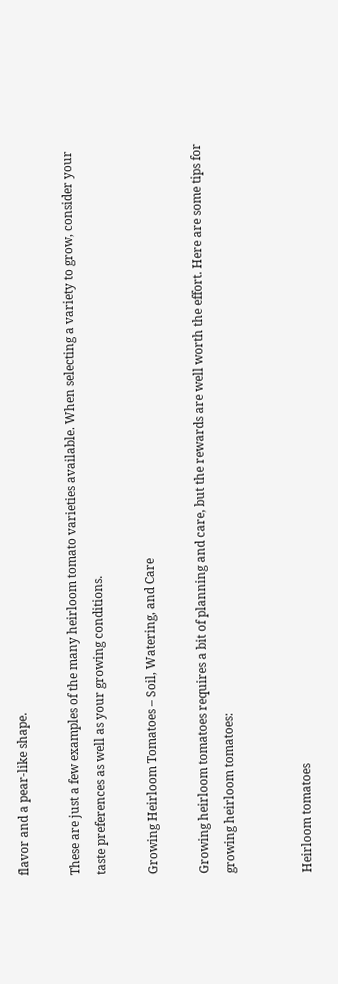flavor and a pear-like shape.

These are just a few examples of the many heirloom tomato varieties available. When selecting a variety to grow, consider your taste preferences as well as your growing conditions.

Growing Heirloom Tomatoes – Soil, Watering, and Care

Growing heirloom tomatoes requires a bit of planning and care, but the rewards are well worth the effort. Here are some tips for growing heirloom tomatoes:


Heirloom tomatoes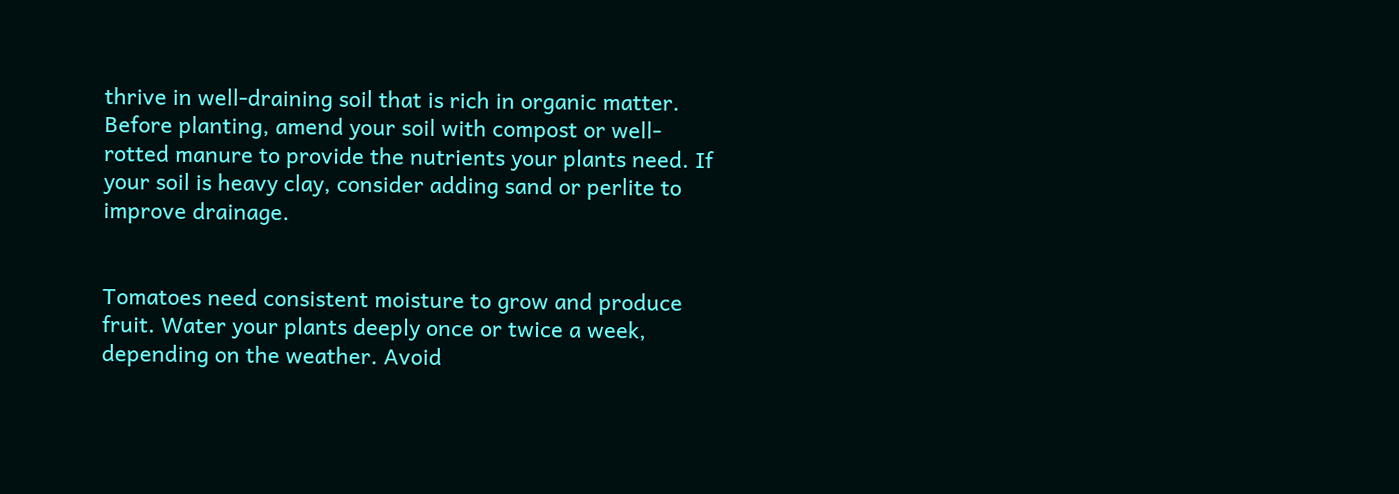thrive in well-draining soil that is rich in organic matter. Before planting, amend your soil with compost or well-rotted manure to provide the nutrients your plants need. If your soil is heavy clay, consider adding sand or perlite to improve drainage.


Tomatoes need consistent moisture to grow and produce fruit. Water your plants deeply once or twice a week, depending on the weather. Avoid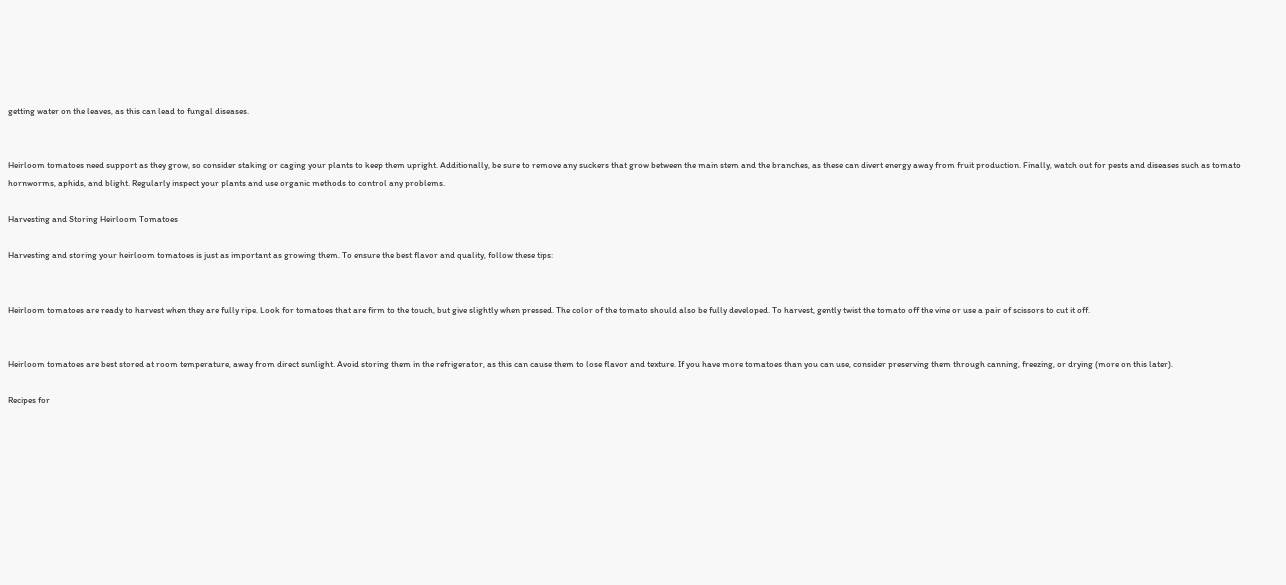getting water on the leaves, as this can lead to fungal diseases.


Heirloom tomatoes need support as they grow, so consider staking or caging your plants to keep them upright. Additionally, be sure to remove any suckers that grow between the main stem and the branches, as these can divert energy away from fruit production. Finally, watch out for pests and diseases such as tomato hornworms, aphids, and blight. Regularly inspect your plants and use organic methods to control any problems.

Harvesting and Storing Heirloom Tomatoes

Harvesting and storing your heirloom tomatoes is just as important as growing them. To ensure the best flavor and quality, follow these tips:


Heirloom tomatoes are ready to harvest when they are fully ripe. Look for tomatoes that are firm to the touch, but give slightly when pressed. The color of the tomato should also be fully developed. To harvest, gently twist the tomato off the vine or use a pair of scissors to cut it off.


Heirloom tomatoes are best stored at room temperature, away from direct sunlight. Avoid storing them in the refrigerator, as this can cause them to lose flavor and texture. If you have more tomatoes than you can use, consider preserving them through canning, freezing, or drying (more on this later).

Recipes for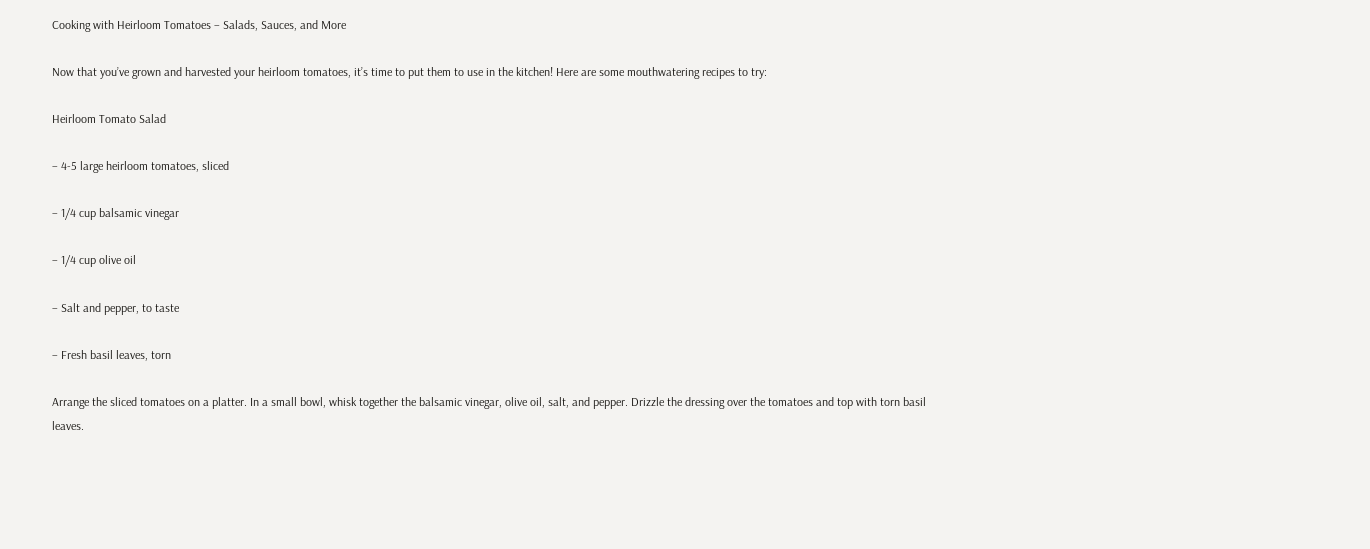Cooking with Heirloom Tomatoes – Salads, Sauces, and More

Now that you’ve grown and harvested your heirloom tomatoes, it’s time to put them to use in the kitchen! Here are some mouthwatering recipes to try:

Heirloom Tomato Salad

– 4-5 large heirloom tomatoes, sliced

– 1/4 cup balsamic vinegar

– 1/4 cup olive oil

– Salt and pepper, to taste

– Fresh basil leaves, torn

Arrange the sliced tomatoes on a platter. In a small bowl, whisk together the balsamic vinegar, olive oil, salt, and pepper. Drizzle the dressing over the tomatoes and top with torn basil leaves.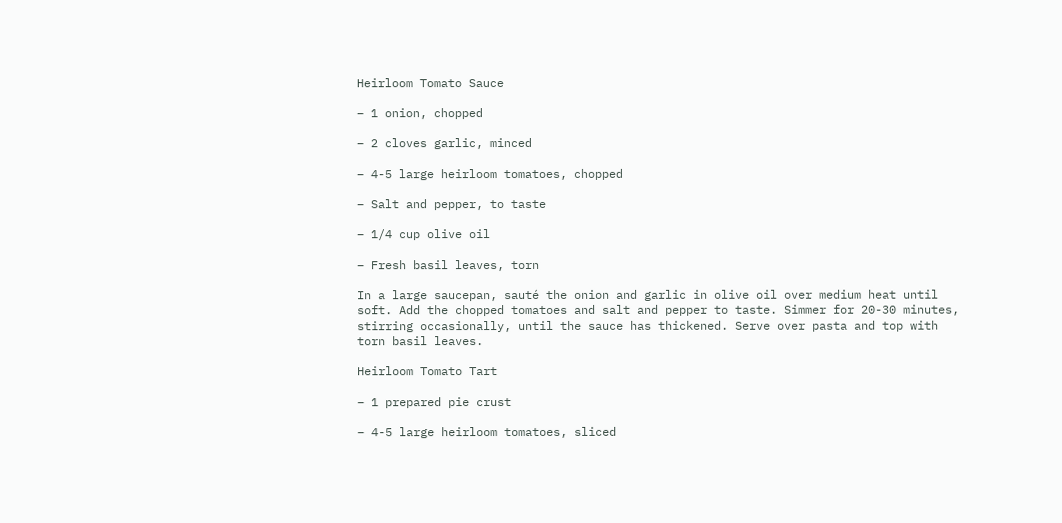Heirloom Tomato Sauce

– 1 onion, chopped

– 2 cloves garlic, minced

– 4-5 large heirloom tomatoes, chopped

– Salt and pepper, to taste

– 1/4 cup olive oil

– Fresh basil leaves, torn

In a large saucepan, sauté the onion and garlic in olive oil over medium heat until soft. Add the chopped tomatoes and salt and pepper to taste. Simmer for 20-30 minutes, stirring occasionally, until the sauce has thickened. Serve over pasta and top with torn basil leaves.

Heirloom Tomato Tart

– 1 prepared pie crust

– 4-5 large heirloom tomatoes, sliced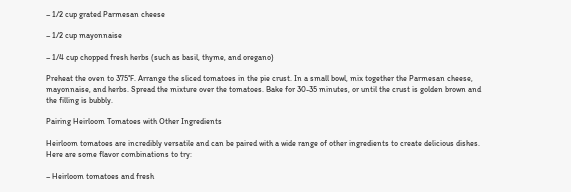– 1/2 cup grated Parmesan cheese

– 1/2 cup mayonnaise

– 1/4 cup chopped fresh herbs (such as basil, thyme, and oregano)

Preheat the oven to 375°F. Arrange the sliced tomatoes in the pie crust. In a small bowl, mix together the Parmesan cheese, mayonnaise, and herbs. Spread the mixture over the tomatoes. Bake for 30-35 minutes, or until the crust is golden brown and the filling is bubbly.

Pairing Heirloom Tomatoes with Other Ingredients

Heirloom tomatoes are incredibly versatile and can be paired with a wide range of other ingredients to create delicious dishes. Here are some flavor combinations to try:

– Heirloom tomatoes and fresh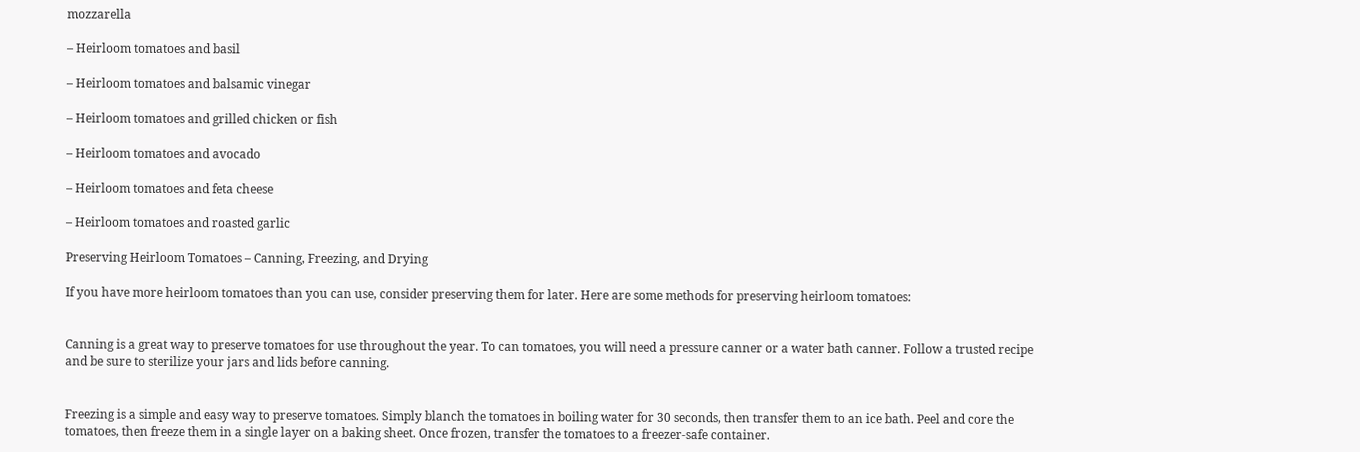mozzarella

– Heirloom tomatoes and basil

– Heirloom tomatoes and balsamic vinegar

– Heirloom tomatoes and grilled chicken or fish

– Heirloom tomatoes and avocado

– Heirloom tomatoes and feta cheese

– Heirloom tomatoes and roasted garlic

Preserving Heirloom Tomatoes – Canning, Freezing, and Drying

If you have more heirloom tomatoes than you can use, consider preserving them for later. Here are some methods for preserving heirloom tomatoes:


Canning is a great way to preserve tomatoes for use throughout the year. To can tomatoes, you will need a pressure canner or a water bath canner. Follow a trusted recipe and be sure to sterilize your jars and lids before canning.


Freezing is a simple and easy way to preserve tomatoes. Simply blanch the tomatoes in boiling water for 30 seconds, then transfer them to an ice bath. Peel and core the tomatoes, then freeze them in a single layer on a baking sheet. Once frozen, transfer the tomatoes to a freezer-safe container.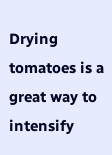Drying tomatoes is a great way to intensify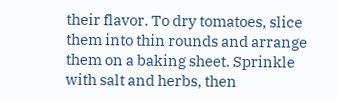their flavor. To dry tomatoes, slice them into thin rounds and arrange them on a baking sheet. Sprinkle with salt and herbs, then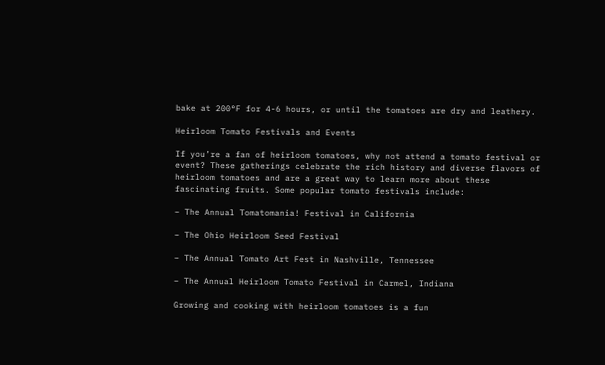bake at 200°F for 4-6 hours, or until the tomatoes are dry and leathery.

Heirloom Tomato Festivals and Events

If you’re a fan of heirloom tomatoes, why not attend a tomato festival or event? These gatherings celebrate the rich history and diverse flavors of heirloom tomatoes and are a great way to learn more about these fascinating fruits. Some popular tomato festivals include:

– The Annual Tomatomania! Festival in California

– The Ohio Heirloom Seed Festival

– The Annual Tomato Art Fest in Nashville, Tennessee

– The Annual Heirloom Tomato Festival in Carmel, Indiana

Growing and cooking with heirloom tomatoes is a fun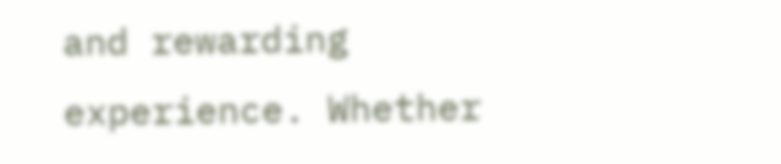and rewarding experience. Whether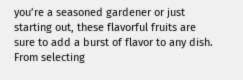you’re a seasoned gardener or just starting out, these flavorful fruits are sure to add a burst of flavor to any dish. From selecting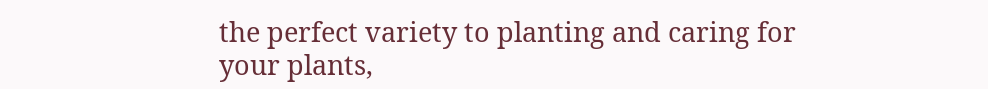the perfect variety to planting and caring for your plants,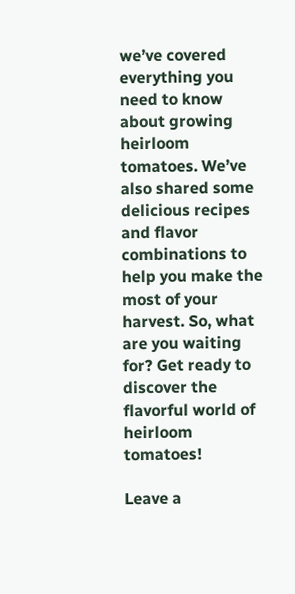we’ve covered everything you need to know about growing heirloom tomatoes. We’ve also shared some delicious recipes and flavor combinations to help you make the most of your harvest. So, what are you waiting for? Get ready to discover the flavorful world of heirloom tomatoes!

Leave a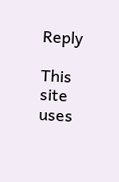Reply

This site uses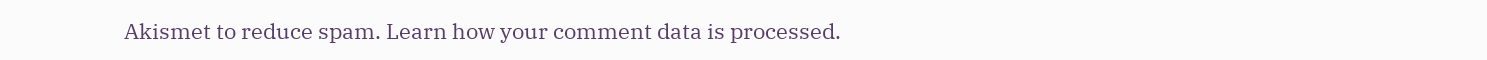Akismet to reduce spam. Learn how your comment data is processed.